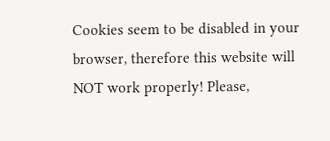Cookies seem to be disabled in your browser, therefore this website will NOT work properly! Please,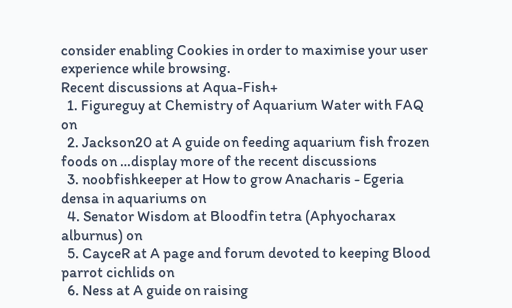consider enabling Cookies in order to maximise your user experience while browsing.
Recent discussions at Aqua-Fish+
  1. Figureguy at Chemistry of Aquarium Water with FAQ on
  2. Jackson20 at A guide on feeding aquarium fish frozen foods on …display more of the recent discussions
  3. noobfishkeeper at How to grow Anacharis - Egeria densa in aquariums on
  4. Senator Wisdom at Bloodfin tetra (Aphyocharax alburnus) on
  5. CayceR at A page and forum devoted to keeping Blood parrot cichlids on
  6. Ness at A guide on raising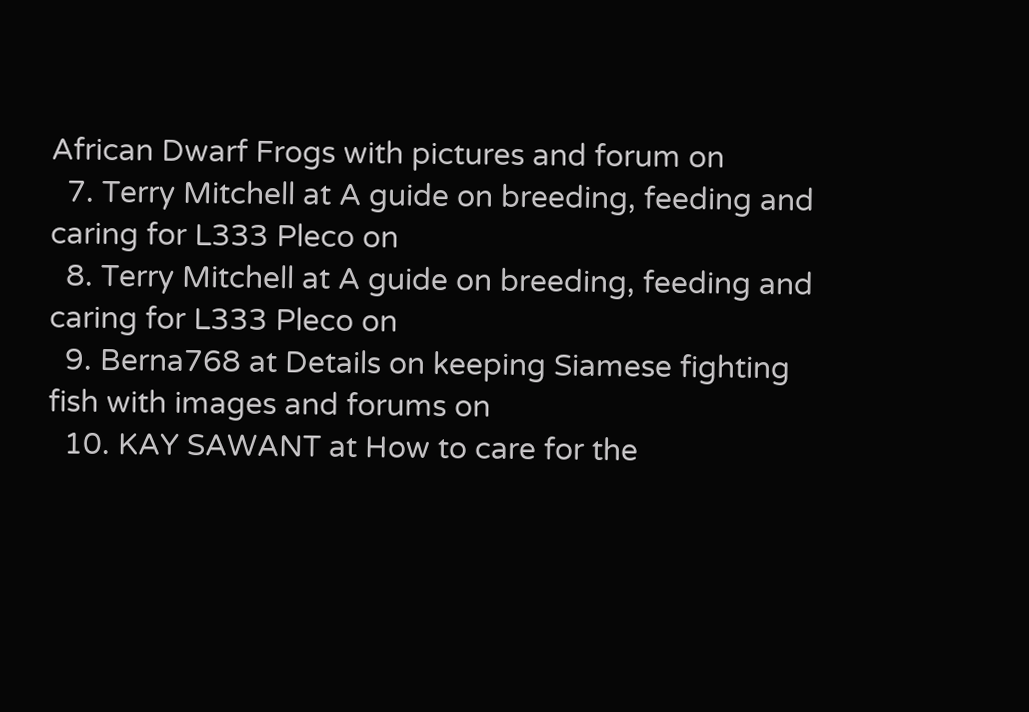African Dwarf Frogs with pictures and forum on
  7. Terry Mitchell at A guide on breeding, feeding and caring for L333 Pleco on
  8. Terry Mitchell at A guide on breeding, feeding and caring for L333 Pleco on
  9. Berna768 at Details on keeping Siamese fighting fish with images and forums on
  10. KAY SAWANT at How to care for the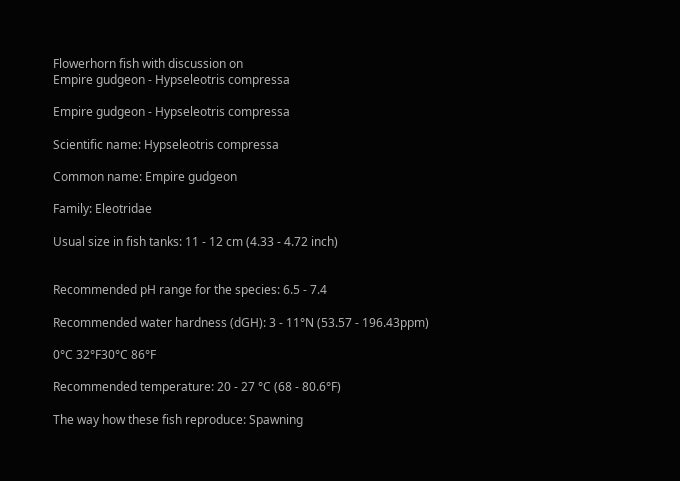Flowerhorn fish with discussion on
Empire gudgeon - Hypseleotris compressa

Empire gudgeon - Hypseleotris compressa

Scientific name: Hypseleotris compressa

Common name: Empire gudgeon

Family: Eleotridae

Usual size in fish tanks: 11 - 12 cm (4.33 - 4.72 inch)


Recommended pH range for the species: 6.5 - 7.4

Recommended water hardness (dGH): 3 - 11°N (53.57 - 196.43ppm)

0°C 32°F30°C 86°F

Recommended temperature: 20 - 27 °C (68 - 80.6°F)

The way how these fish reproduce: Spawning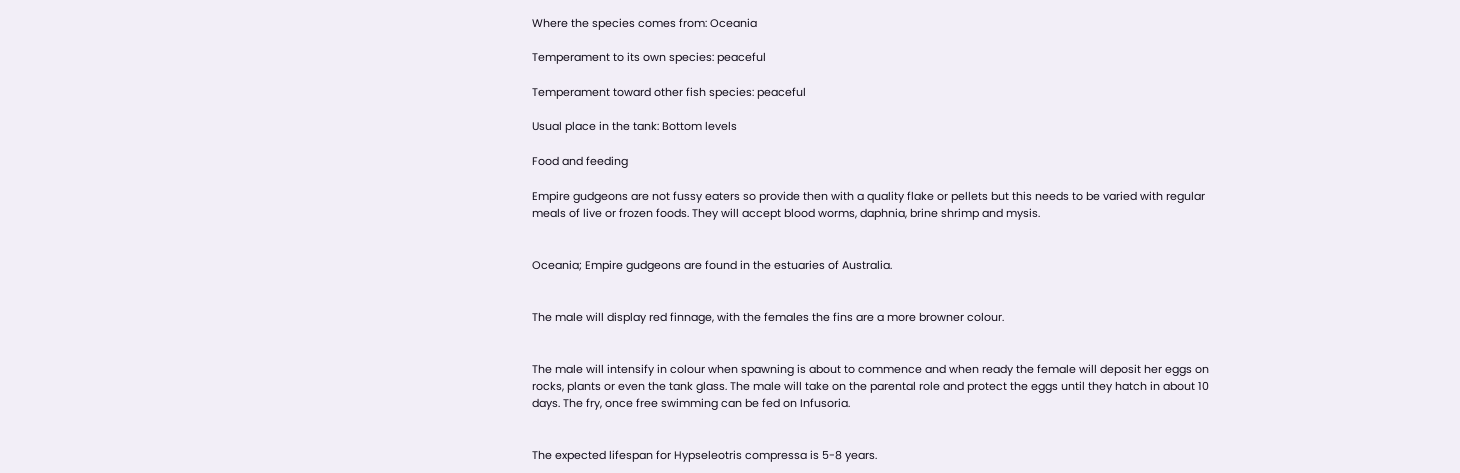Where the species comes from: Oceania

Temperament to its own species: peaceful

Temperament toward other fish species: peaceful

Usual place in the tank: Bottom levels

Food and feeding

Empire gudgeons are not fussy eaters so provide then with a quality flake or pellets but this needs to be varied with regular meals of live or frozen foods. They will accept blood worms, daphnia, brine shrimp and mysis.


Oceania; Empire gudgeons are found in the estuaries of Australia.


The male will display red finnage, with the females the fins are a more browner colour.


The male will intensify in colour when spawning is about to commence and when ready the female will deposit her eggs on rocks, plants or even the tank glass. The male will take on the parental role and protect the eggs until they hatch in about 10 days. The fry, once free swimming can be fed on Infusoria.


The expected lifespan for Hypseleotris compressa is 5-8 years.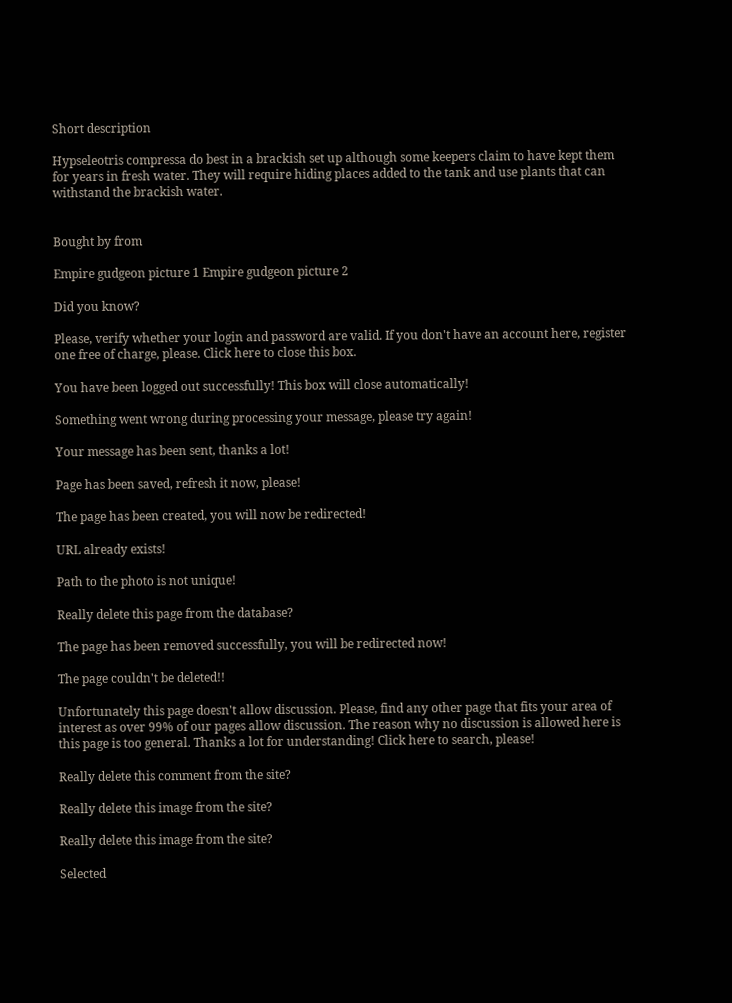Short description

Hypseleotris compressa do best in a brackish set up although some keepers claim to have kept them for years in fresh water. They will require hiding places added to the tank and use plants that can withstand the brackish water.


Bought by from

Empire gudgeon picture 1 Empire gudgeon picture 2

Did you know?

Please, verify whether your login and password are valid. If you don't have an account here, register one free of charge, please. Click here to close this box.

You have been logged out successfully! This box will close automatically!

Something went wrong during processing your message, please try again!

Your message has been sent, thanks a lot!

Page has been saved, refresh it now, please!

The page has been created, you will now be redirected!

URL already exists!

Path to the photo is not unique!

Really delete this page from the database?

The page has been removed successfully, you will be redirected now!

The page couldn't be deleted!!

Unfortunately this page doesn't allow discussion. Please, find any other page that fits your area of interest as over 99% of our pages allow discussion. The reason why no discussion is allowed here is this page is too general. Thanks a lot for understanding! Click here to search, please!

Really delete this comment from the site?

Really delete this image from the site?

Really delete this image from the site?

Selected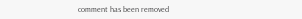comment has been removed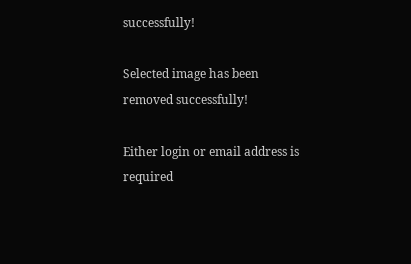successfully!

Selected image has been removed successfully!

Either login or email address is required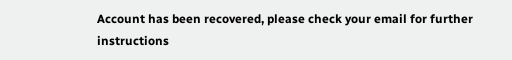Account has been recovered, please check your email for further instructions